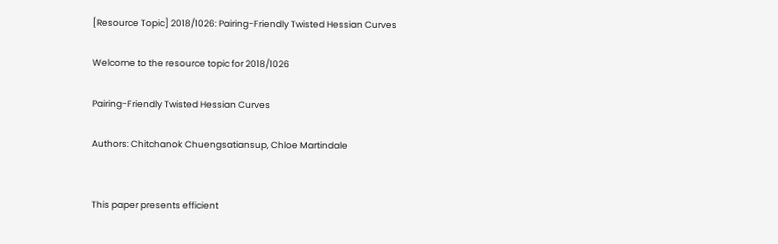[Resource Topic] 2018/1026: Pairing-Friendly Twisted Hessian Curves

Welcome to the resource topic for 2018/1026

Pairing-Friendly Twisted Hessian Curves

Authors: Chitchanok Chuengsatiansup, Chloe Martindale


This paper presents efficient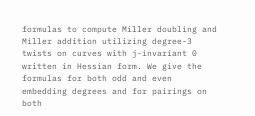formulas to compute Miller doubling and Miller addition utilizing degree-3 twists on curves with j-invariant 0 written in Hessian form. We give the formulas for both odd and even embedding degrees and for pairings on both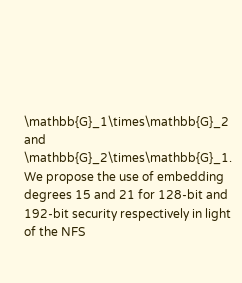\mathbb{G}_1\times\mathbb{G}_2 and \mathbb{G}_2\times\mathbb{G}_1. We propose the use of embedding degrees 15 and 21 for 128-bit and 192-bit security respectively in light of the NFS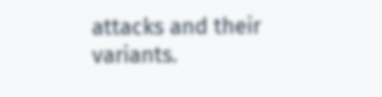attacks and their variants.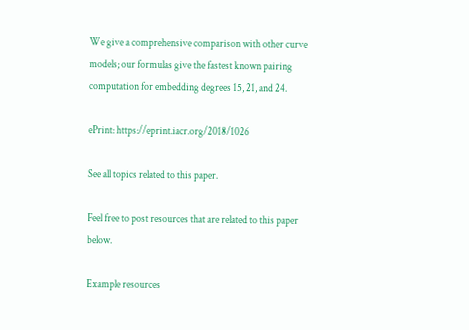We give a comprehensive comparison with other curve models; our formulas give the fastest known pairing computation for embedding degrees 15, 21, and 24.

ePrint: https://eprint.iacr.org/2018/1026

See all topics related to this paper.

Feel free to post resources that are related to this paper below.

Example resources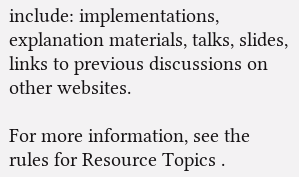include: implementations, explanation materials, talks, slides, links to previous discussions on other websites.

For more information, see the rules for Resource Topics .